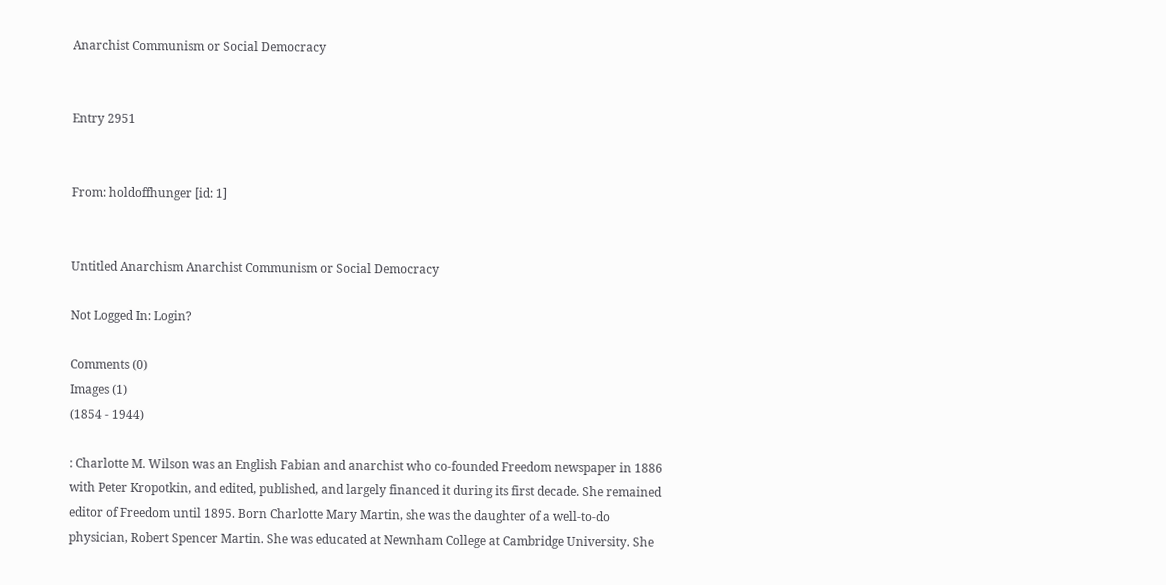Anarchist Communism or Social Democracy


Entry 2951


From: holdoffhunger [id: 1]


Untitled Anarchism Anarchist Communism or Social Democracy

Not Logged In: Login?

Comments (0)
Images (1)
(1854 - 1944)

: Charlotte M. Wilson was an English Fabian and anarchist who co-founded Freedom newspaper in 1886 with Peter Kropotkin, and edited, published, and largely financed it during its first decade. She remained editor of Freedom until 1895. Born Charlotte Mary Martin, she was the daughter of a well-to-do physician, Robert Spencer Martin. She was educated at Newnham College at Cambridge University. She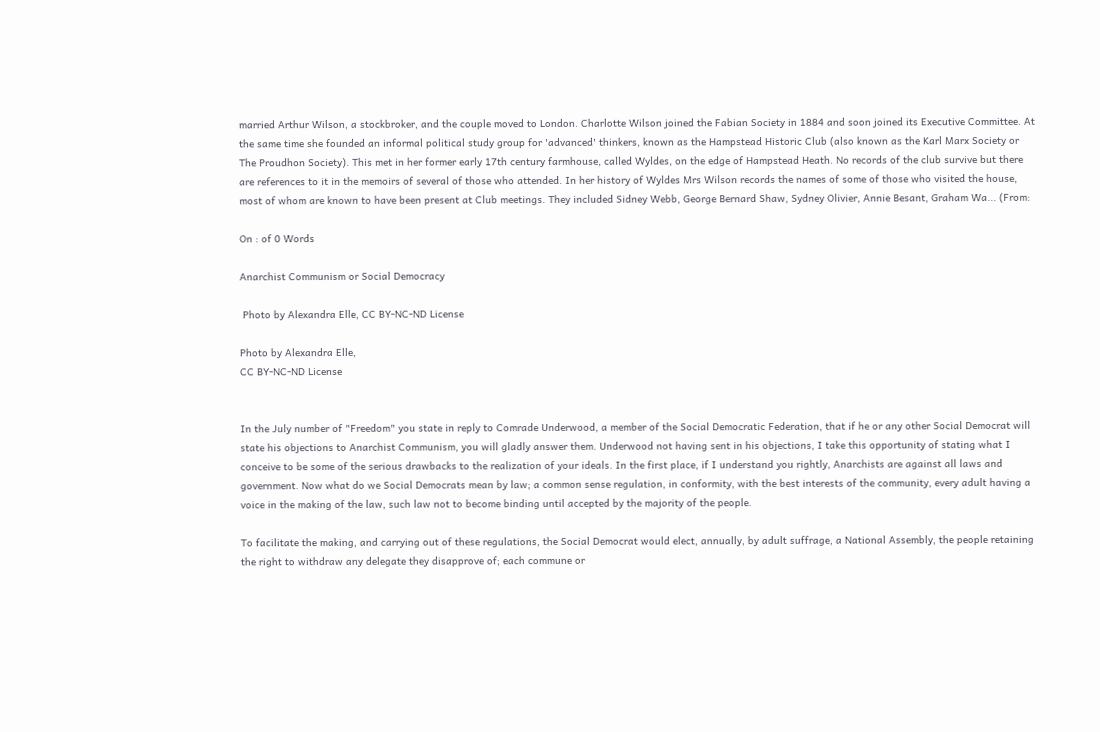married Arthur Wilson, a stockbroker, and the couple moved to London. Charlotte Wilson joined the Fabian Society in 1884 and soon joined its Executive Committee. At the same time she founded an informal political study group for 'advanced' thinkers, known as the Hampstead Historic Club (also known as the Karl Marx Society or The Proudhon Society). This met in her former early 17th century farmhouse, called Wyldes, on the edge of Hampstead Heath. No records of the club survive but there are references to it in the memoirs of several of those who attended. In her history of Wyldes Mrs Wilson records the names of some of those who visited the house, most of whom are known to have been present at Club meetings. They included Sidney Webb, George Bernard Shaw, Sydney Olivier, Annie Besant, Graham Wa... (From:

On : of 0 Words

Anarchist Communism or Social Democracy

 Photo by Alexandra Elle, CC BY-NC-ND License

Photo by Alexandra Elle,
CC BY-NC-ND License


In the July number of "Freedom" you state in reply to Comrade Underwood, a member of the Social Democratic Federation, that if he or any other Social Democrat will state his objections to Anarchist Communism, you will gladly answer them. Underwood not having sent in his objections, I take this opportunity of stating what I conceive to be some of the serious drawbacks to the realization of your ideals. In the first place, if I understand you rightly, Anarchists are against all laws and government. Now what do we Social Democrats mean by law; a common sense regulation, in conformity, with the best interests of the community, every adult having a voice in the making of the law, such law not to become binding until accepted by the majority of the people.

To facilitate the making, and carrying out of these regulations, the Social Democrat would elect, annually, by adult suffrage, a National Assembly, the people retaining the right to withdraw any delegate they disapprove of; each commune or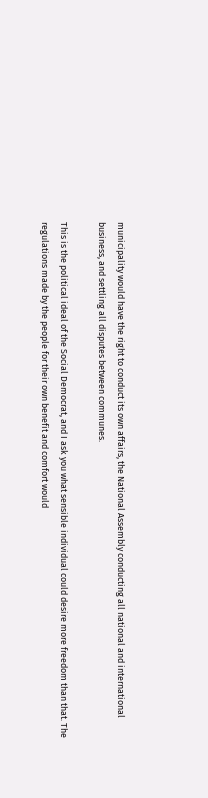municipality would have the right to conduct its own affairs, the National Assembly conducting all national and international business, and settling all disputes between communes.

This is the political ideal of the Social Democrat, and I ask you what sensible individual could desire more freedom than that. The regulations made by the people for their own benefit and comfort would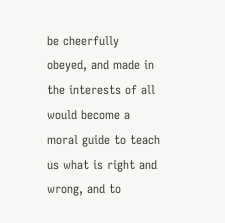be cheerfully obeyed, and made in the interests of all would become a moral guide to teach us what is right and wrong, and to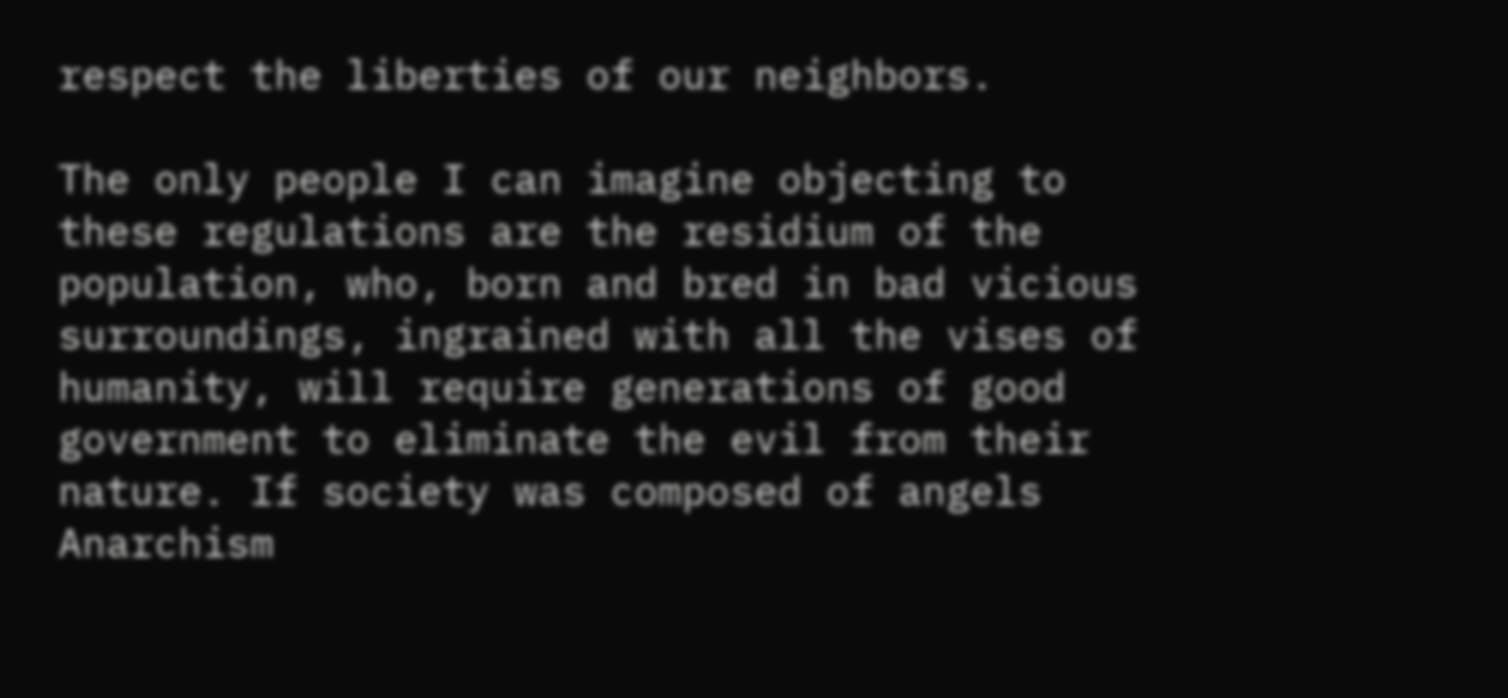respect the liberties of our neighbors.

The only people I can imagine objecting to these regulations are the residium of the population, who, born and bred in bad vicious surroundings, ingrained with all the vises of humanity, will require generations of good government to eliminate the evil from their nature. If society was composed of angels Anarchism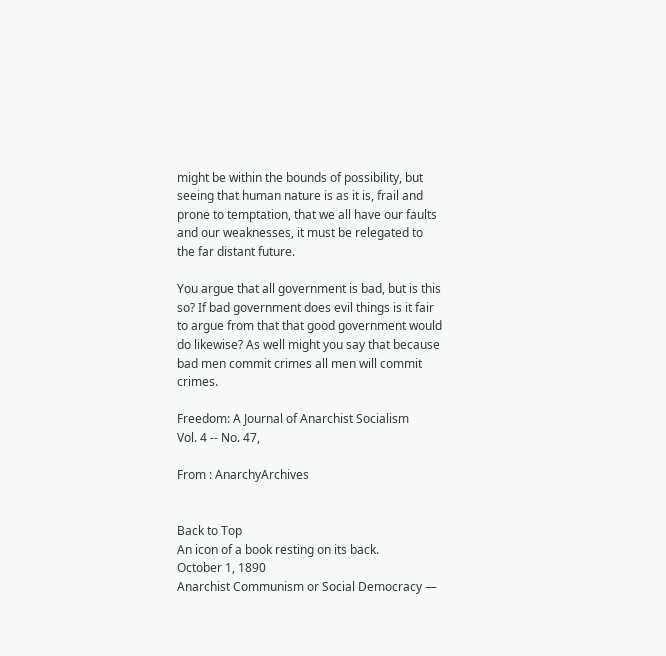might be within the bounds of possibility, but seeing that human nature is as it is, frail and prone to temptation, that we all have our faults and our weaknesses, it must be relegated to the far distant future.

You argue that all government is bad, but is this so? If bad government does evil things is it fair to argue from that that good government would do likewise? As well might you say that because bad men commit crimes all men will commit crimes.

Freedom: A Journal of Anarchist Socialism
Vol. 4 -- No. 47,

From : AnarchyArchives


Back to Top
An icon of a book resting on its back.
October 1, 1890
Anarchist Communism or Social Democracy —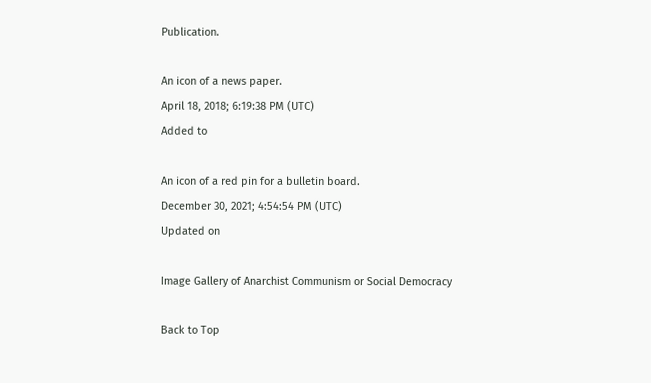Publication.

An icon of a news paper.
April 18, 2018; 6:19:38 PM (UTC)
Added to

An icon of a red pin for a bulletin board.
December 30, 2021; 4:54:54 PM (UTC)
Updated on

Image Gallery of Anarchist Communism or Social Democracy

Back to Top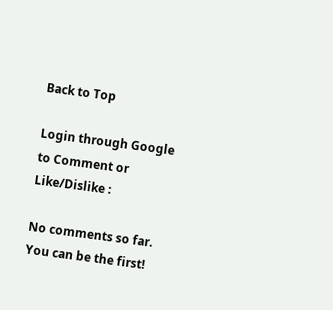Back to Top

Login through Google to Comment or Like/Dislike :

No comments so far. You can be the first!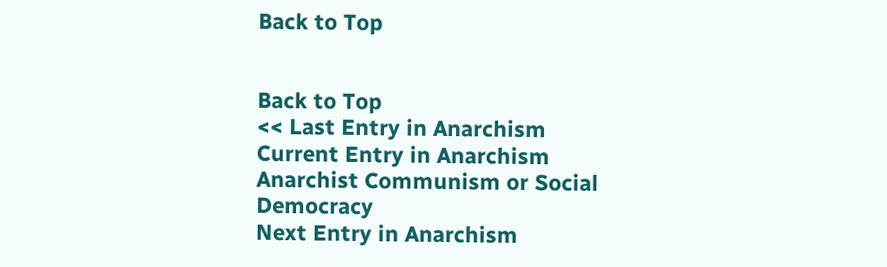Back to Top


Back to Top
<< Last Entry in Anarchism
Current Entry in Anarchism
Anarchist Communism or Social Democracy
Next Entry in Anarchism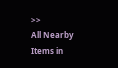>>
All Nearby Items in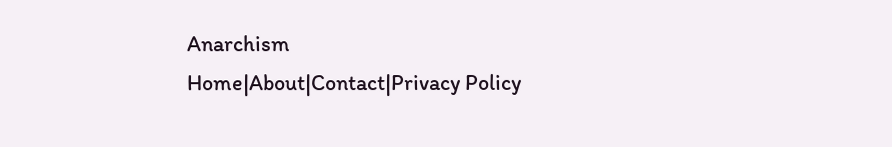Anarchism
Home|About|Contact|Privacy Policy